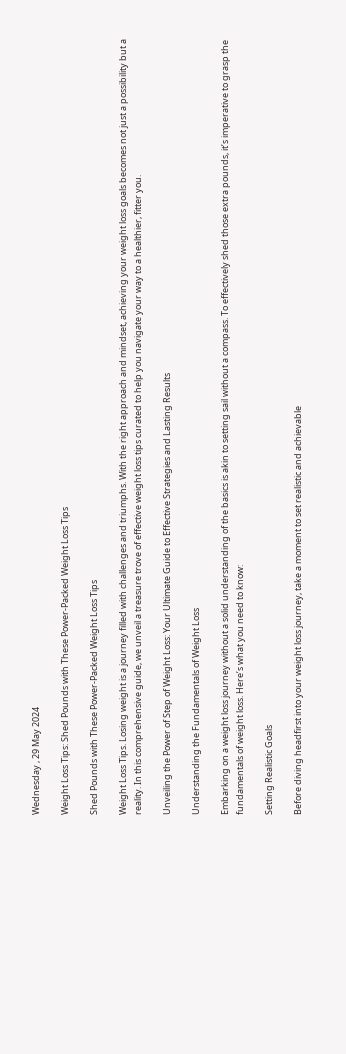Wednesday , 29 May 2024

Weight Loss Tips: Shed Pounds with These Power-Packed Weight Loss Tips

Shed Pounds with These Power-Packed Weight Loss Tips

Weight Loss Tips. Losing weight is a journey filled with challenges and triumphs. With the right approach and mindset, achieving your weight loss goals becomes not just a possibility but a reality. In this comprehensive guide, we unveil a treasure trove of effective weight loss tips curated to help you navigate your way to a healthier, fitter you.

Unveiling the Power of Step of Weight Loss: Your Ultimate Guide to Effective Strategies and Lasting Results

Understanding the Fundamentals of Weight Loss

Embarking on a weight loss journey without a solid understanding of the basics is akin to setting sail without a compass. To effectively shed those extra pounds, it’s imperative to grasp the fundamentals of weight loss. Here’s what you need to know:

Setting Realistic Goals

Before diving headfirst into your weight loss journey, take a moment to set realistic and achievable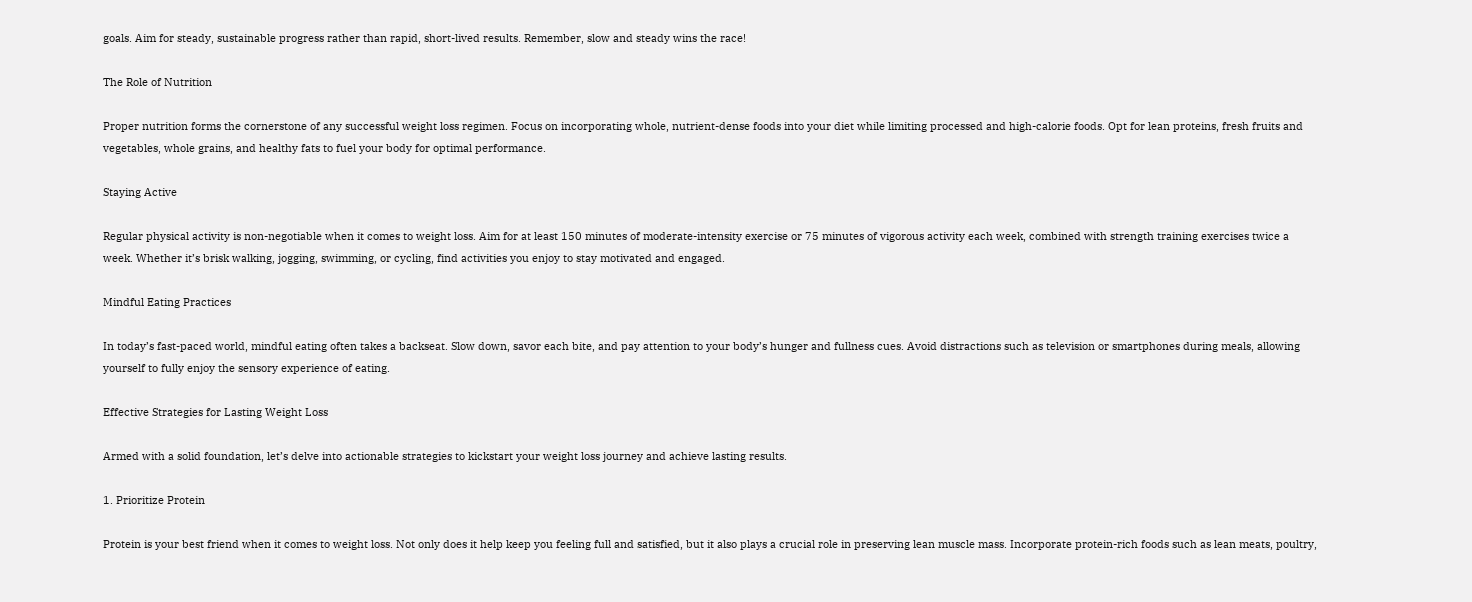goals. Aim for steady, sustainable progress rather than rapid, short-lived results. Remember, slow and steady wins the race!

The Role of Nutrition

Proper nutrition forms the cornerstone of any successful weight loss regimen. Focus on incorporating whole, nutrient-dense foods into your diet while limiting processed and high-calorie foods. Opt for lean proteins, fresh fruits and vegetables, whole grains, and healthy fats to fuel your body for optimal performance.

Staying Active

Regular physical activity is non-negotiable when it comes to weight loss. Aim for at least 150 minutes of moderate-intensity exercise or 75 minutes of vigorous activity each week, combined with strength training exercises twice a week. Whether it’s brisk walking, jogging, swimming, or cycling, find activities you enjoy to stay motivated and engaged.

Mindful Eating Practices

In today’s fast-paced world, mindful eating often takes a backseat. Slow down, savor each bite, and pay attention to your body’s hunger and fullness cues. Avoid distractions such as television or smartphones during meals, allowing yourself to fully enjoy the sensory experience of eating.

Effective Strategies for Lasting Weight Loss

Armed with a solid foundation, let’s delve into actionable strategies to kickstart your weight loss journey and achieve lasting results.

1. Prioritize Protein

Protein is your best friend when it comes to weight loss. Not only does it help keep you feeling full and satisfied, but it also plays a crucial role in preserving lean muscle mass. Incorporate protein-rich foods such as lean meats, poultry,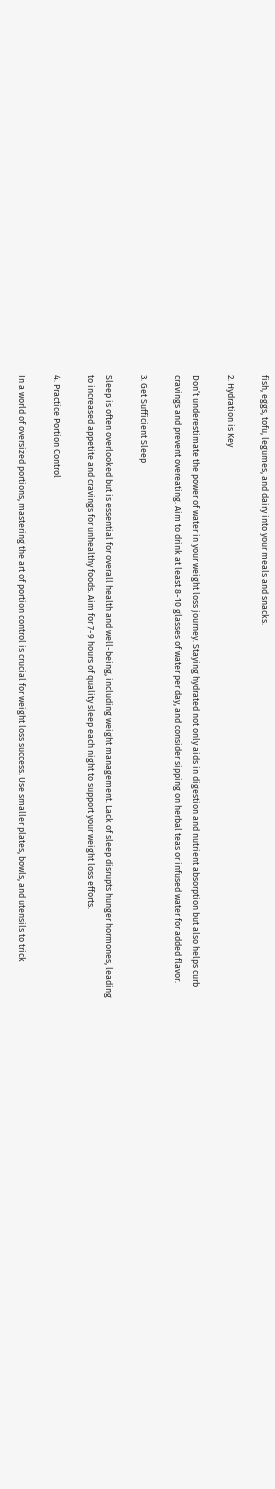fish, eggs, tofu, legumes, and dairy into your meals and snacks.

2. Hydration is Key

Don’t underestimate the power of water in your weight loss journey. Staying hydrated not only aids in digestion and nutrient absorption but also helps curb cravings and prevent overeating. Aim to drink at least 8-10 glasses of water per day, and consider sipping on herbal teas or infused water for added flavor.

3. Get Sufficient Sleep

Sleep is often overlooked but is essential for overall health and well-being, including weight management. Lack of sleep disrupts hunger hormones, leading to increased appetite and cravings for unhealthy foods. Aim for 7-9 hours of quality sleep each night to support your weight loss efforts.

4. Practice Portion Control

In a world of oversized portions, mastering the art of portion control is crucial for weight loss success. Use smaller plates, bowls, and utensils to trick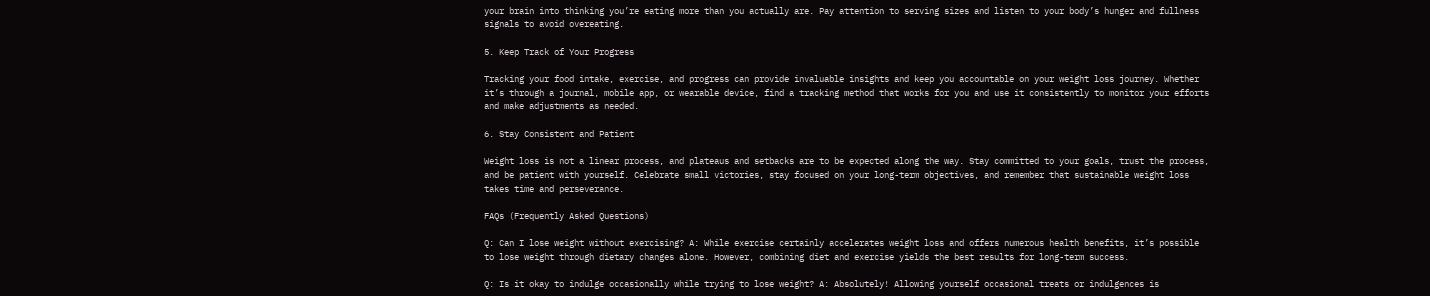your brain into thinking you’re eating more than you actually are. Pay attention to serving sizes and listen to your body’s hunger and fullness signals to avoid overeating.

5. Keep Track of Your Progress

Tracking your food intake, exercise, and progress can provide invaluable insights and keep you accountable on your weight loss journey. Whether it’s through a journal, mobile app, or wearable device, find a tracking method that works for you and use it consistently to monitor your efforts and make adjustments as needed.

6. Stay Consistent and Patient

Weight loss is not a linear process, and plateaus and setbacks are to be expected along the way. Stay committed to your goals, trust the process, and be patient with yourself. Celebrate small victories, stay focused on your long-term objectives, and remember that sustainable weight loss takes time and perseverance.

FAQs (Frequently Asked Questions)

Q: Can I lose weight without exercising? A: While exercise certainly accelerates weight loss and offers numerous health benefits, it’s possible to lose weight through dietary changes alone. However, combining diet and exercise yields the best results for long-term success.

Q: Is it okay to indulge occasionally while trying to lose weight? A: Absolutely! Allowing yourself occasional treats or indulgences is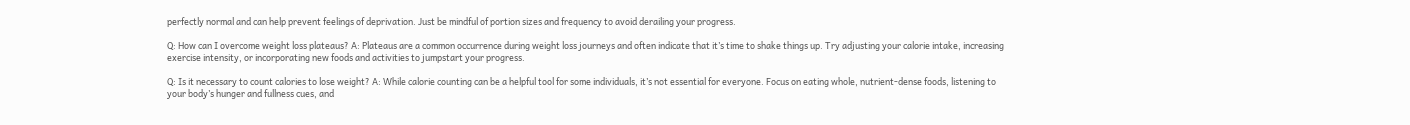perfectly normal and can help prevent feelings of deprivation. Just be mindful of portion sizes and frequency to avoid derailing your progress.

Q: How can I overcome weight loss plateaus? A: Plateaus are a common occurrence during weight loss journeys and often indicate that it’s time to shake things up. Try adjusting your calorie intake, increasing exercise intensity, or incorporating new foods and activities to jumpstart your progress.

Q: Is it necessary to count calories to lose weight? A: While calorie counting can be a helpful tool for some individuals, it’s not essential for everyone. Focus on eating whole, nutrient-dense foods, listening to your body’s hunger and fullness cues, and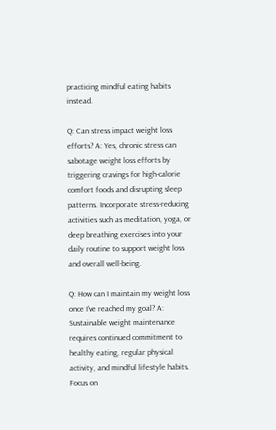practicing mindful eating habits instead.

Q: Can stress impact weight loss efforts? A: Yes, chronic stress can sabotage weight loss efforts by triggering cravings for high-calorie comfort foods and disrupting sleep patterns. Incorporate stress-reducing activities such as meditation, yoga, or deep breathing exercises into your daily routine to support weight loss and overall well-being.

Q: How can I maintain my weight loss once I’ve reached my goal? A: Sustainable weight maintenance requires continued commitment to healthy eating, regular physical activity, and mindful lifestyle habits. Focus on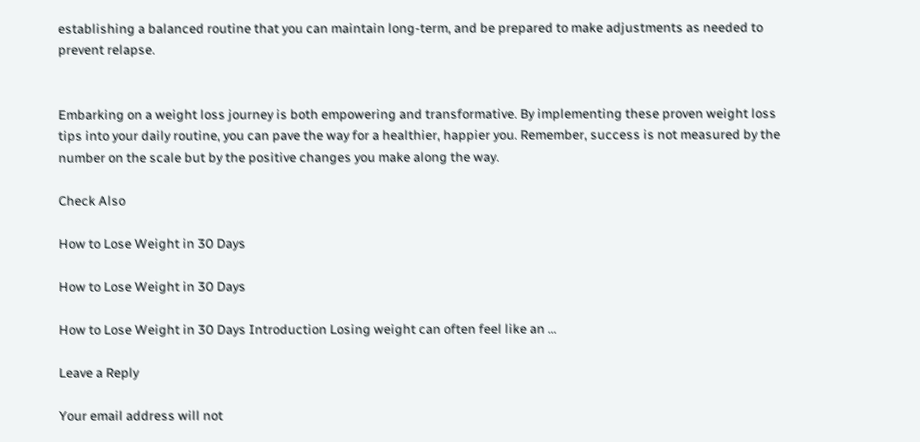establishing a balanced routine that you can maintain long-term, and be prepared to make adjustments as needed to prevent relapse.


Embarking on a weight loss journey is both empowering and transformative. By implementing these proven weight loss tips into your daily routine, you can pave the way for a healthier, happier you. Remember, success is not measured by the number on the scale but by the positive changes you make along the way.

Check Also

How to Lose Weight in 30 Days

How to Lose Weight in 30 Days

How to Lose Weight in 30 Days Introduction Losing weight can often feel like an …

Leave a Reply

Your email address will not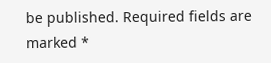be published. Required fields are marked *